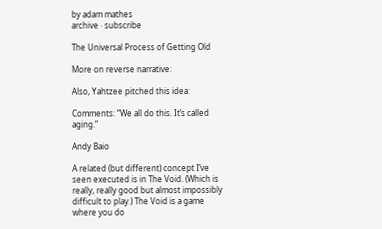by adam mathes
archive · subscribe

The Universal Process of Getting Old

More on reverse narrative:

Also, Yahtzee pitched this idea:

Comments: “We all do this. It’s called aging.”

Andy Baio

A related (but different) concept I’ve seen executed is in The Void. (Which is really, really good but almost impossibly difficult to play.) The Void is a game where you do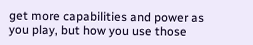get more capabilities and power as you play, but how you use those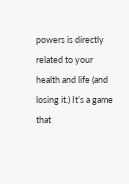powers is directly related to your health and life (and losing it.) It’s a game that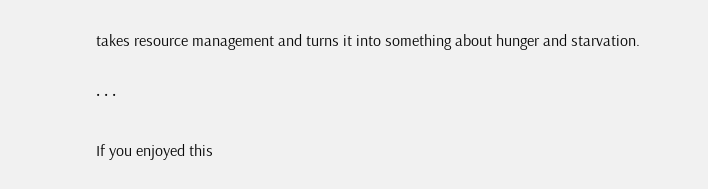takes resource management and turns it into something about hunger and starvation.

· · ·

If you enjoyed this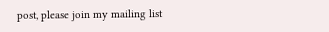post, please join my mailing list